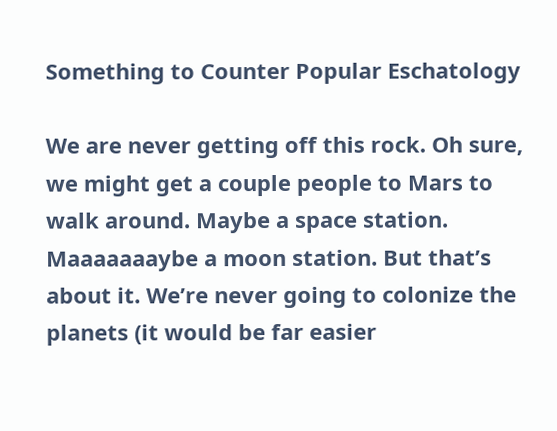Something to Counter Popular Eschatology

We are never getting off this rock. Oh sure, we might get a couple people to Mars to walk around. Maybe a space station. Maaaaaaaybe a moon station. But that’s about it. We’re never going to colonize the planets (it would be far easier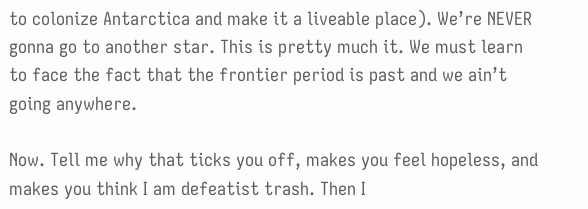to colonize Antarctica and make it a liveable place). We’re NEVER gonna go to another star. This is pretty much it. We must learn to face the fact that the frontier period is past and we ain’t going anywhere.

Now. Tell me why that ticks you off, makes you feel hopeless, and makes you think I am defeatist trash. Then I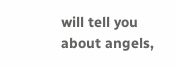will tell you about angels,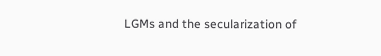LGMs and the secularization of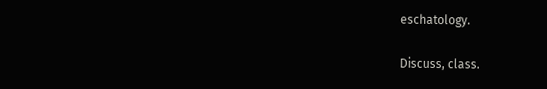eschatology.

Discuss, class.